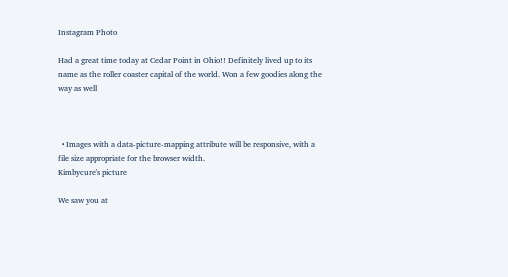Instagram Photo

Had a great time today at Cedar Point in Ohio!! Definitely lived up to its name as the roller coaster capital of the world. Won a few goodies along the way as well



  • Images with a data-picture-mapping attribute will be responsive, with a file size appropriate for the browser width.
Kimbycure's picture

We saw you at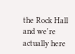the Rock Hall and we're actually here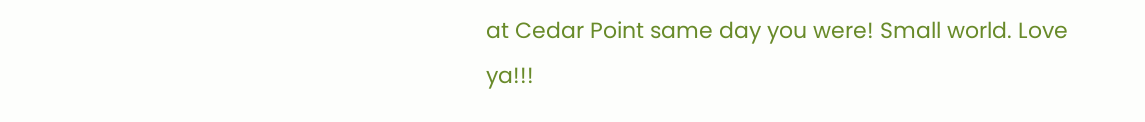at Cedar Point same day you were! Small world. Love ya!!!